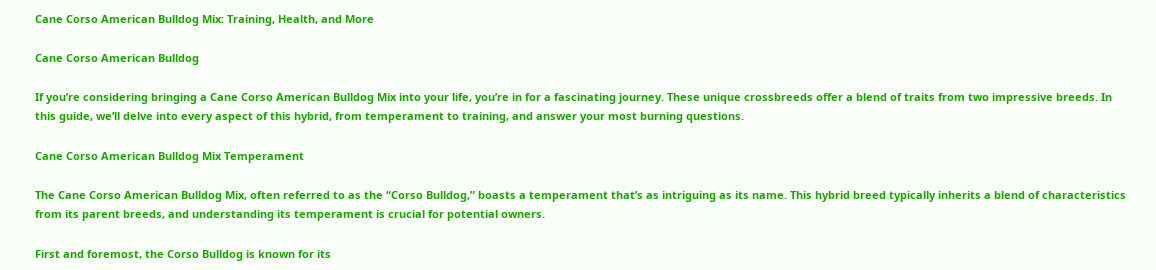Cane Corso American Bulldog Mix: Training, Health, and More

Cane Corso American Bulldog

If you’re considering bringing a Cane Corso American Bulldog Mix into your life, you’re in for a fascinating journey. These unique crossbreeds offer a blend of traits from two impressive breeds. In this guide, we’ll delve into every aspect of this hybrid, from temperament to training, and answer your most burning questions.

Cane Corso American Bulldog Mix Temperament

The Cane Corso American Bulldog Mix, often referred to as the “Corso Bulldog,” boasts a temperament that’s as intriguing as its name. This hybrid breed typically inherits a blend of characteristics from its parent breeds, and understanding its temperament is crucial for potential owners.

First and foremost, the Corso Bulldog is known for its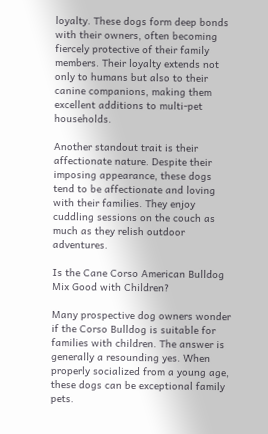loyalty. These dogs form deep bonds with their owners, often becoming fiercely protective of their family members. Their loyalty extends not only to humans but also to their canine companions, making them excellent additions to multi-pet households.

Another standout trait is their affectionate nature. Despite their imposing appearance, these dogs tend to be affectionate and loving with their families. They enjoy cuddling sessions on the couch as much as they relish outdoor adventures.

Is the Cane Corso American Bulldog Mix Good with Children?

Many prospective dog owners wonder if the Corso Bulldog is suitable for families with children. The answer is generally a resounding yes. When properly socialized from a young age, these dogs can be exceptional family pets.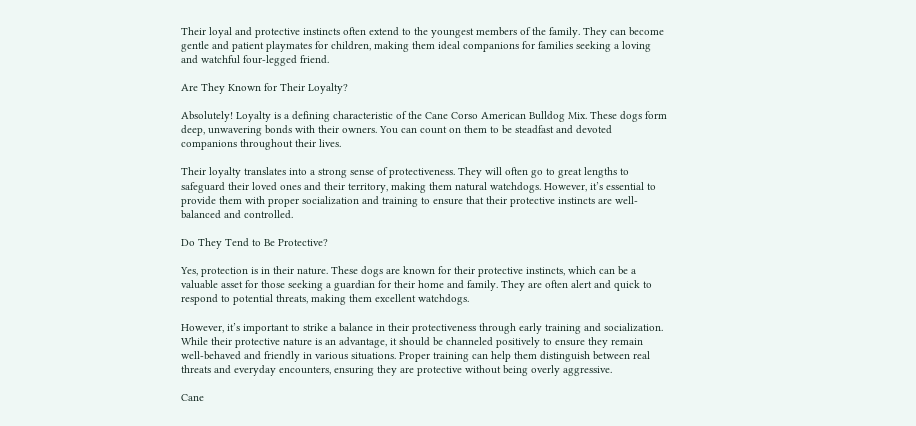Their loyal and protective instincts often extend to the youngest members of the family. They can become gentle and patient playmates for children, making them ideal companions for families seeking a loving and watchful four-legged friend.

Are They Known for Their Loyalty?

Absolutely! Loyalty is a defining characteristic of the Cane Corso American Bulldog Mix. These dogs form deep, unwavering bonds with their owners. You can count on them to be steadfast and devoted companions throughout their lives.

Their loyalty translates into a strong sense of protectiveness. They will often go to great lengths to safeguard their loved ones and their territory, making them natural watchdogs. However, it’s essential to provide them with proper socialization and training to ensure that their protective instincts are well-balanced and controlled.

Do They Tend to Be Protective?

Yes, protection is in their nature. These dogs are known for their protective instincts, which can be a valuable asset for those seeking a guardian for their home and family. They are often alert and quick to respond to potential threats, making them excellent watchdogs.

However, it’s important to strike a balance in their protectiveness through early training and socialization. While their protective nature is an advantage, it should be channeled positively to ensure they remain well-behaved and friendly in various situations. Proper training can help them distinguish between real threats and everyday encounters, ensuring they are protective without being overly aggressive.

Cane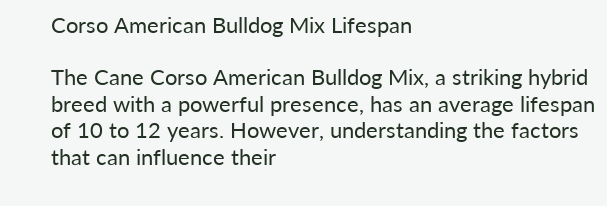Corso American Bulldog Mix Lifespan

The Cane Corso American Bulldog Mix, a striking hybrid breed with a powerful presence, has an average lifespan of 10 to 12 years. However, understanding the factors that can influence their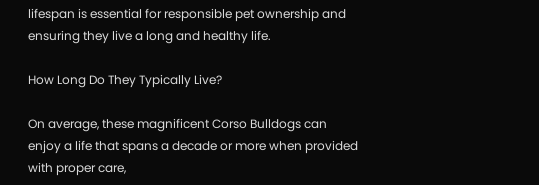lifespan is essential for responsible pet ownership and ensuring they live a long and healthy life.

How Long Do They Typically Live?

On average, these magnificent Corso Bulldogs can enjoy a life that spans a decade or more when provided with proper care,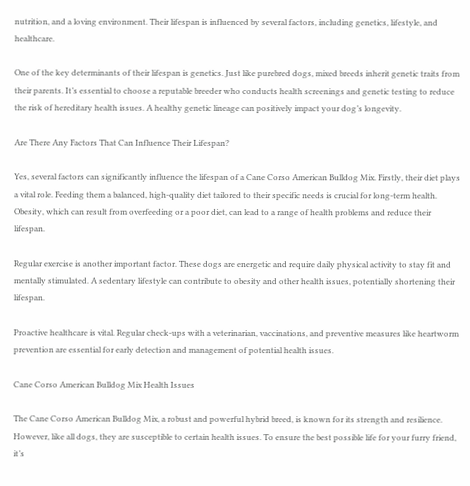nutrition, and a loving environment. Their lifespan is influenced by several factors, including genetics, lifestyle, and healthcare.

One of the key determinants of their lifespan is genetics. Just like purebred dogs, mixed breeds inherit genetic traits from their parents. It’s essential to choose a reputable breeder who conducts health screenings and genetic testing to reduce the risk of hereditary health issues. A healthy genetic lineage can positively impact your dog’s longevity.

Are There Any Factors That Can Influence Their Lifespan?

Yes, several factors can significantly influence the lifespan of a Cane Corso American Bulldog Mix. Firstly, their diet plays a vital role. Feeding them a balanced, high-quality diet tailored to their specific needs is crucial for long-term health. Obesity, which can result from overfeeding or a poor diet, can lead to a range of health problems and reduce their lifespan.

Regular exercise is another important factor. These dogs are energetic and require daily physical activity to stay fit and mentally stimulated. A sedentary lifestyle can contribute to obesity and other health issues, potentially shortening their lifespan.

Proactive healthcare is vital. Regular check-ups with a veterinarian, vaccinations, and preventive measures like heartworm prevention are essential for early detection and management of potential health issues.

Cane Corso American Bulldog Mix Health Issues

The Cane Corso American Bulldog Mix, a robust and powerful hybrid breed, is known for its strength and resilience. However, like all dogs, they are susceptible to certain health issues. To ensure the best possible life for your furry friend, it’s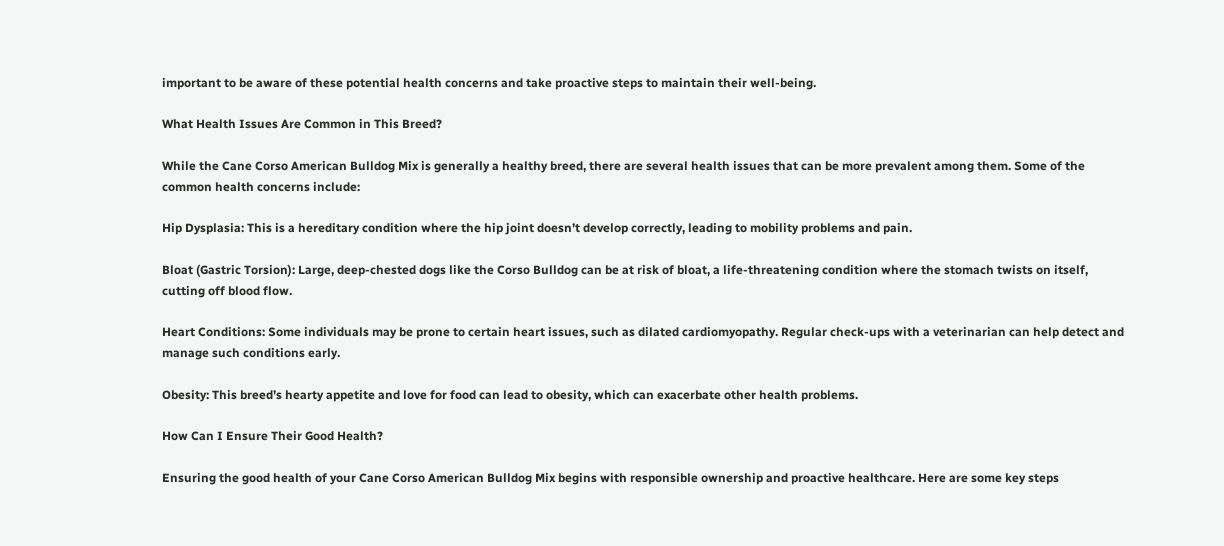important to be aware of these potential health concerns and take proactive steps to maintain their well-being.

What Health Issues Are Common in This Breed?

While the Cane Corso American Bulldog Mix is generally a healthy breed, there are several health issues that can be more prevalent among them. Some of the common health concerns include:

Hip Dysplasia: This is a hereditary condition where the hip joint doesn’t develop correctly, leading to mobility problems and pain.

Bloat (Gastric Torsion): Large, deep-chested dogs like the Corso Bulldog can be at risk of bloat, a life-threatening condition where the stomach twists on itself, cutting off blood flow.

Heart Conditions: Some individuals may be prone to certain heart issues, such as dilated cardiomyopathy. Regular check-ups with a veterinarian can help detect and manage such conditions early.

Obesity: This breed’s hearty appetite and love for food can lead to obesity, which can exacerbate other health problems.

How Can I Ensure Their Good Health?

Ensuring the good health of your Cane Corso American Bulldog Mix begins with responsible ownership and proactive healthcare. Here are some key steps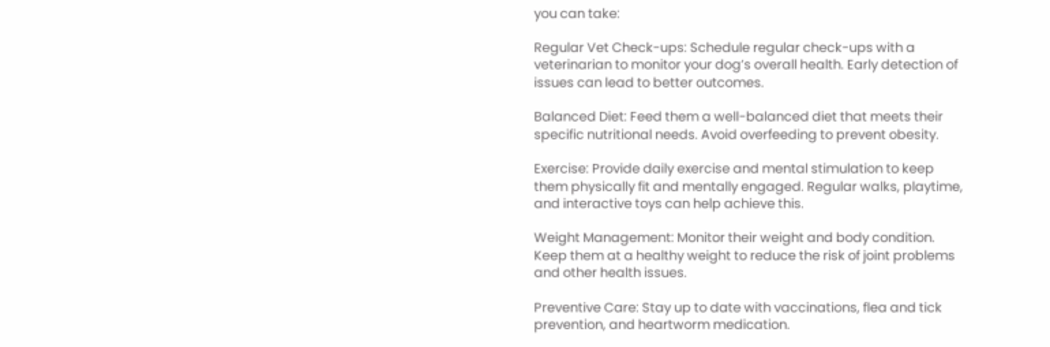you can take:

Regular Vet Check-ups: Schedule regular check-ups with a veterinarian to monitor your dog’s overall health. Early detection of issues can lead to better outcomes.

Balanced Diet: Feed them a well-balanced diet that meets their specific nutritional needs. Avoid overfeeding to prevent obesity.

Exercise: Provide daily exercise and mental stimulation to keep them physically fit and mentally engaged. Regular walks, playtime, and interactive toys can help achieve this.

Weight Management: Monitor their weight and body condition. Keep them at a healthy weight to reduce the risk of joint problems and other health issues.

Preventive Care: Stay up to date with vaccinations, flea and tick prevention, and heartworm medication.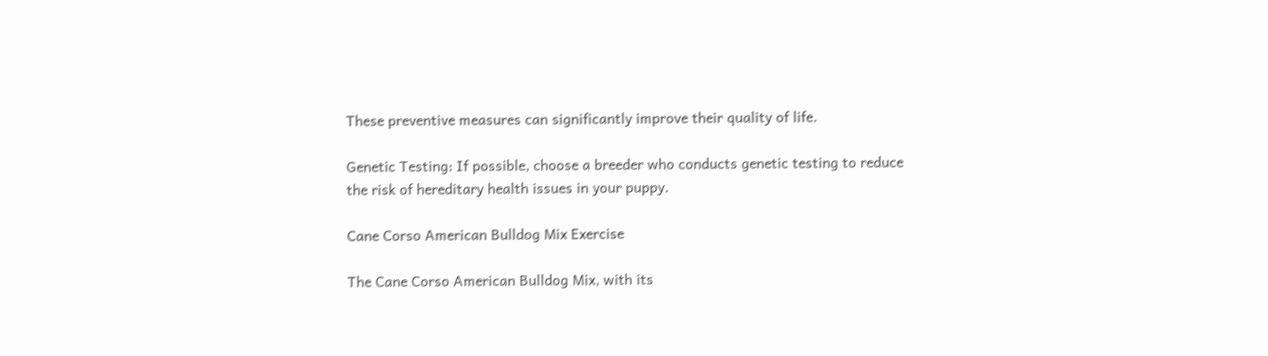These preventive measures can significantly improve their quality of life.

Genetic Testing: If possible, choose a breeder who conducts genetic testing to reduce the risk of hereditary health issues in your puppy.

Cane Corso American Bulldog Mix Exercise

The Cane Corso American Bulldog Mix, with its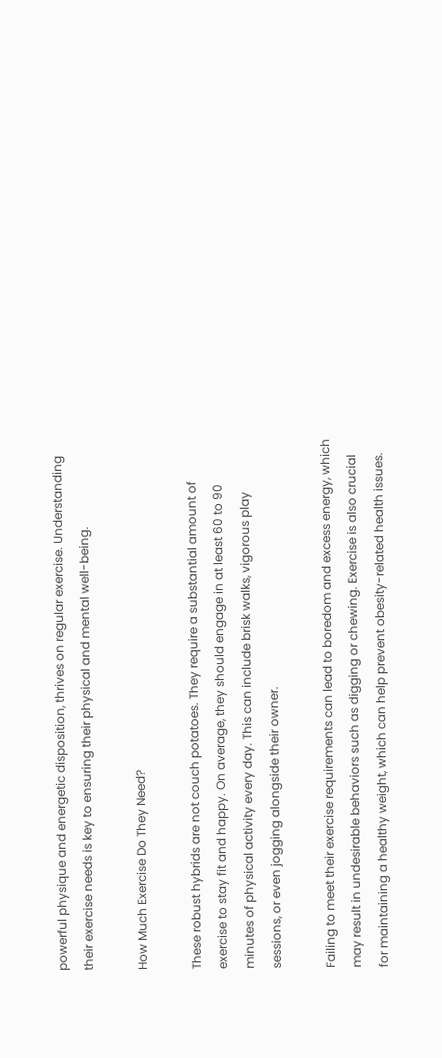powerful physique and energetic disposition, thrives on regular exercise. Understanding their exercise needs is key to ensuring their physical and mental well-being.

How Much Exercise Do They Need?

These robust hybrids are not couch potatoes. They require a substantial amount of exercise to stay fit and happy. On average, they should engage in at least 60 to 90 minutes of physical activity every day. This can include brisk walks, vigorous play sessions, or even jogging alongside their owner.

Failing to meet their exercise requirements can lead to boredom and excess energy, which may result in undesirable behaviors such as digging or chewing. Exercise is also crucial for maintaining a healthy weight, which can help prevent obesity-related health issues.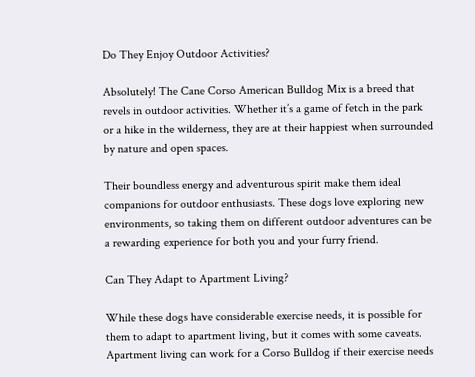Do They Enjoy Outdoor Activities?

Absolutely! The Cane Corso American Bulldog Mix is a breed that revels in outdoor activities. Whether it’s a game of fetch in the park or a hike in the wilderness, they are at their happiest when surrounded by nature and open spaces.

Their boundless energy and adventurous spirit make them ideal companions for outdoor enthusiasts. These dogs love exploring new environments, so taking them on different outdoor adventures can be a rewarding experience for both you and your furry friend.

Can They Adapt to Apartment Living?

While these dogs have considerable exercise needs, it is possible for them to adapt to apartment living, but it comes with some caveats. Apartment living can work for a Corso Bulldog if their exercise needs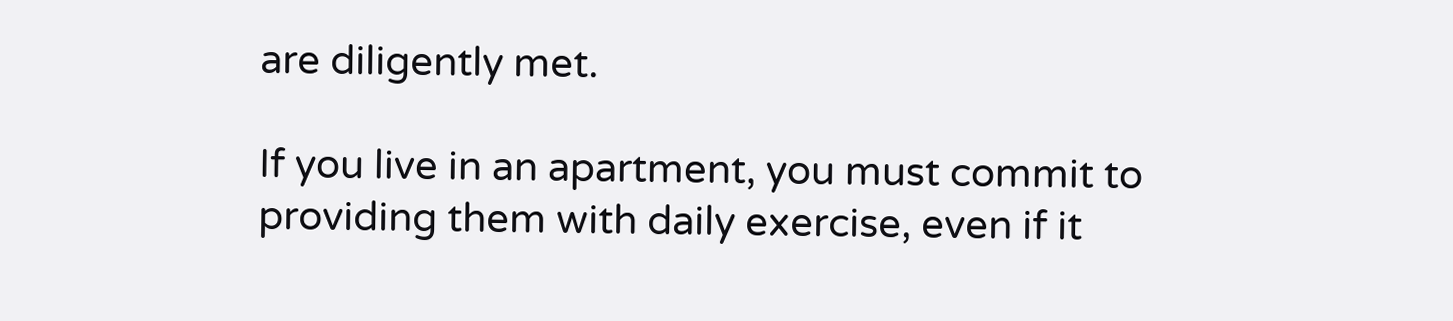are diligently met.

If you live in an apartment, you must commit to providing them with daily exercise, even if it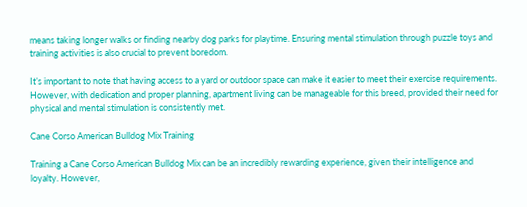means taking longer walks or finding nearby dog parks for playtime. Ensuring mental stimulation through puzzle toys and training activities is also crucial to prevent boredom.

It’s important to note that having access to a yard or outdoor space can make it easier to meet their exercise requirements. However, with dedication and proper planning, apartment living can be manageable for this breed, provided their need for physical and mental stimulation is consistently met.

Cane Corso American Bulldog Mix Training

Training a Cane Corso American Bulldog Mix can be an incredibly rewarding experience, given their intelligence and loyalty. However,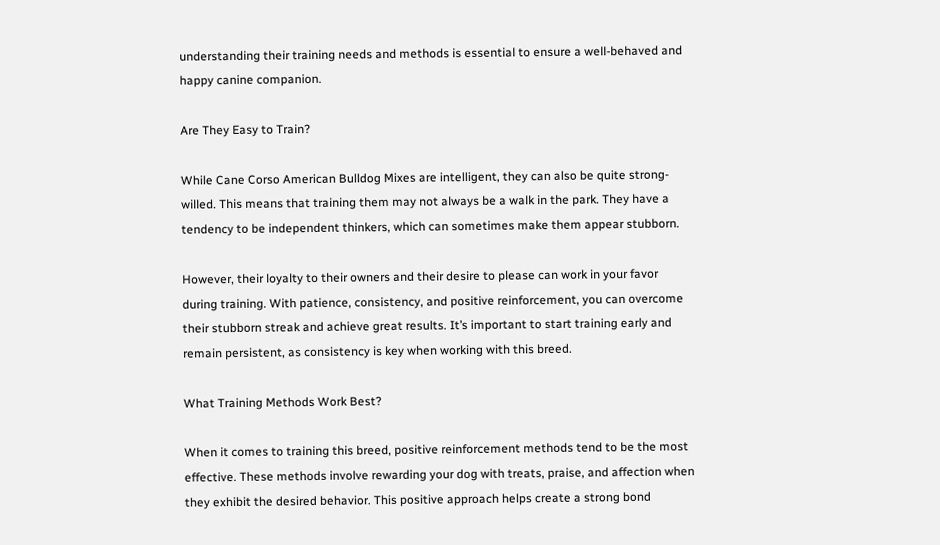understanding their training needs and methods is essential to ensure a well-behaved and happy canine companion.

Are They Easy to Train?

While Cane Corso American Bulldog Mixes are intelligent, they can also be quite strong-willed. This means that training them may not always be a walk in the park. They have a tendency to be independent thinkers, which can sometimes make them appear stubborn.

However, their loyalty to their owners and their desire to please can work in your favor during training. With patience, consistency, and positive reinforcement, you can overcome their stubborn streak and achieve great results. It’s important to start training early and remain persistent, as consistency is key when working with this breed.

What Training Methods Work Best?

When it comes to training this breed, positive reinforcement methods tend to be the most effective. These methods involve rewarding your dog with treats, praise, and affection when they exhibit the desired behavior. This positive approach helps create a strong bond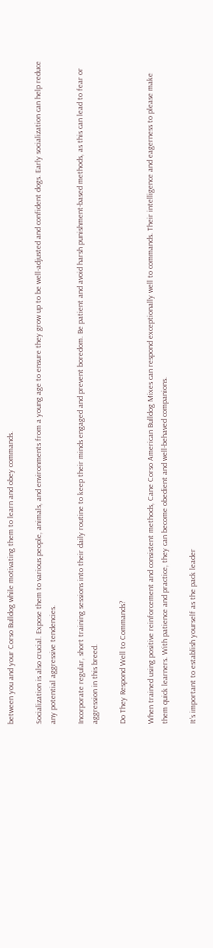between you and your Corso Bulldog while motivating them to learn and obey commands.

Socialization is also crucial. Expose them to various people, animals, and environments from a young age to ensure they grow up to be well-adjusted and confident dogs. Early socialization can help reduce any potential aggressive tendencies.

Incorporate regular, short training sessions into their daily routine to keep their minds engaged and prevent boredom. Be patient and avoid harsh punishment-based methods, as this can lead to fear or aggression in this breed.

Do They Respond Well to Commands?

When trained using positive reinforcement and consistent methods, Cane Corso American Bulldog Mixes can respond exceptionally well to commands. Their intelligence and eagerness to please make them quick learners. With patience and practice, they can become obedient and well-behaved companions.

It’s important to establish yourself as the pack leader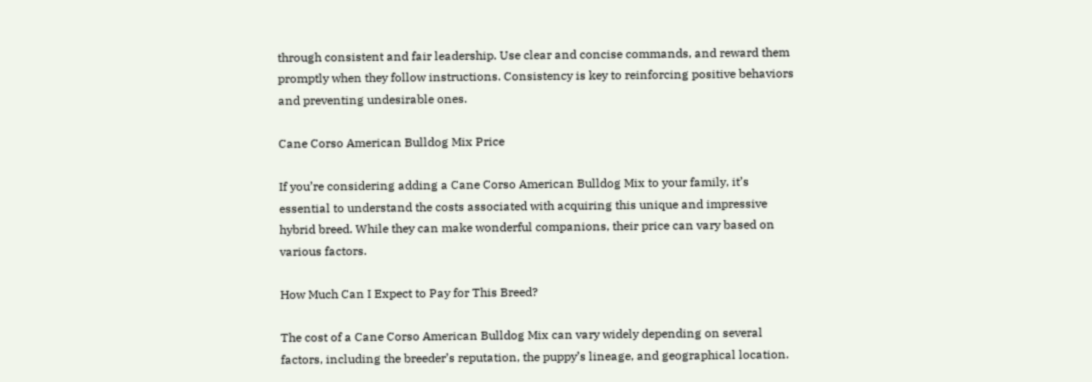through consistent and fair leadership. Use clear and concise commands, and reward them promptly when they follow instructions. Consistency is key to reinforcing positive behaviors and preventing undesirable ones.

Cane Corso American Bulldog Mix Price

If you’re considering adding a Cane Corso American Bulldog Mix to your family, it’s essential to understand the costs associated with acquiring this unique and impressive hybrid breed. While they can make wonderful companions, their price can vary based on various factors.

How Much Can I Expect to Pay for This Breed?

The cost of a Cane Corso American Bulldog Mix can vary widely depending on several factors, including the breeder’s reputation, the puppy’s lineage, and geographical location.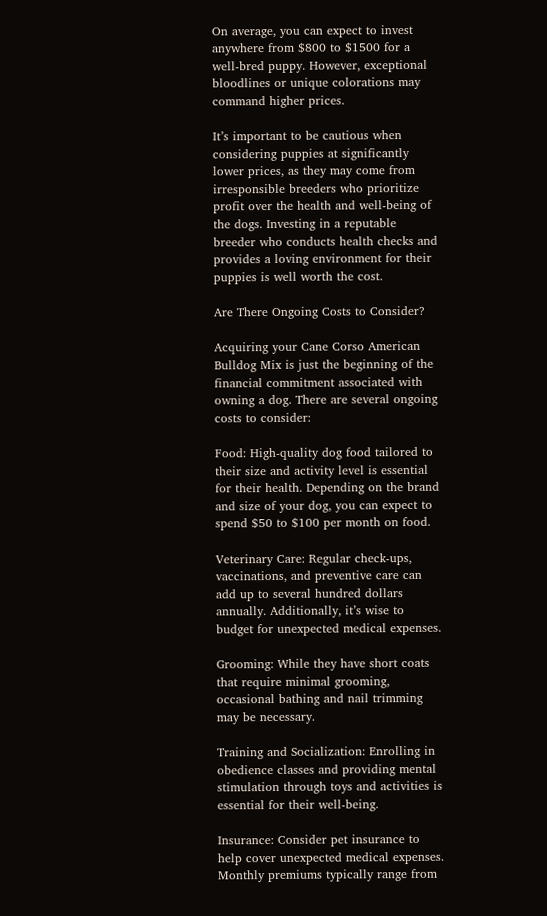On average, you can expect to invest anywhere from $800 to $1500 for a well-bred puppy. However, exceptional bloodlines or unique colorations may command higher prices.

It’s important to be cautious when considering puppies at significantly lower prices, as they may come from irresponsible breeders who prioritize profit over the health and well-being of the dogs. Investing in a reputable breeder who conducts health checks and provides a loving environment for their puppies is well worth the cost.

Are There Ongoing Costs to Consider?

Acquiring your Cane Corso American Bulldog Mix is just the beginning of the financial commitment associated with owning a dog. There are several ongoing costs to consider:

Food: High-quality dog food tailored to their size and activity level is essential for their health. Depending on the brand and size of your dog, you can expect to spend $50 to $100 per month on food.

Veterinary Care: Regular check-ups, vaccinations, and preventive care can add up to several hundred dollars annually. Additionally, it’s wise to budget for unexpected medical expenses.

Grooming: While they have short coats that require minimal grooming, occasional bathing and nail trimming may be necessary.

Training and Socialization: Enrolling in obedience classes and providing mental stimulation through toys and activities is essential for their well-being.

Insurance: Consider pet insurance to help cover unexpected medical expenses. Monthly premiums typically range from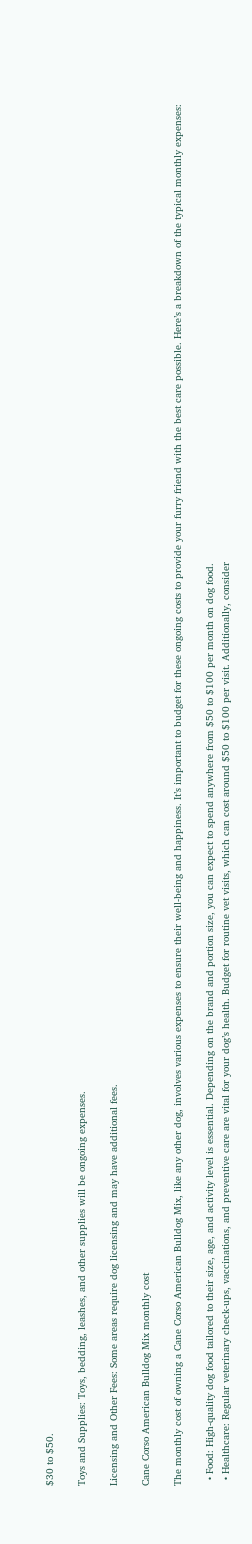$30 to $50.

Toys and Supplies: Toys, bedding, leashes, and other supplies will be ongoing expenses.

Licensing and Other Fees: Some areas require dog licensing and may have additional fees.

Cane Corso American Bulldog Mix monthly cost

The monthly cost of owning a Cane Corso American Bulldog Mix, like any other dog, involves various expenses to ensure their well-being and happiness. It’s important to budget for these ongoing costs to provide your furry friend with the best care possible. Here’s a breakdown of the typical monthly expenses:

  • Food: High-quality dog food tailored to their size, age, and activity level is essential. Depending on the brand and portion size, you can expect to spend anywhere from $50 to $100 per month on dog food.
  • Healthcare: Regular veterinary check-ups, vaccinations, and preventive care are vital for your dog’s health. Budget for routine vet visits, which can cost around $50 to $100 per visit. Additionally, consider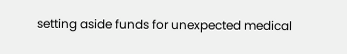setting aside funds for unexpected medical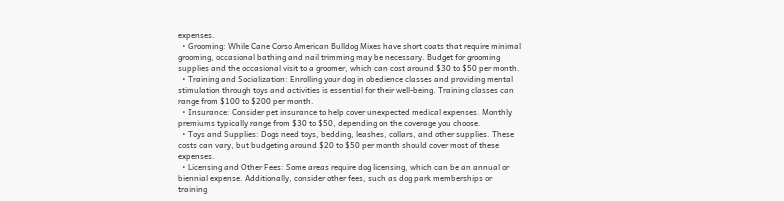expenses.
  • Grooming: While Cane Corso American Bulldog Mixes have short coats that require minimal grooming, occasional bathing and nail trimming may be necessary. Budget for grooming supplies and the occasional visit to a groomer, which can cost around $30 to $50 per month.
  • Training and Socialization: Enrolling your dog in obedience classes and providing mental stimulation through toys and activities is essential for their well-being. Training classes can range from $100 to $200 per month.
  • Insurance: Consider pet insurance to help cover unexpected medical expenses. Monthly premiums typically range from $30 to $50, depending on the coverage you choose.
  • Toys and Supplies: Dogs need toys, bedding, leashes, collars, and other supplies. These costs can vary, but budgeting around $20 to $50 per month should cover most of these expenses.
  • Licensing and Other Fees: Some areas require dog licensing, which can be an annual or biennial expense. Additionally, consider other fees, such as dog park memberships or training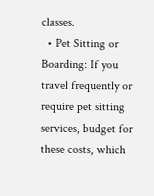classes.
  • Pet Sitting or Boarding: If you travel frequently or require pet sitting services, budget for these costs, which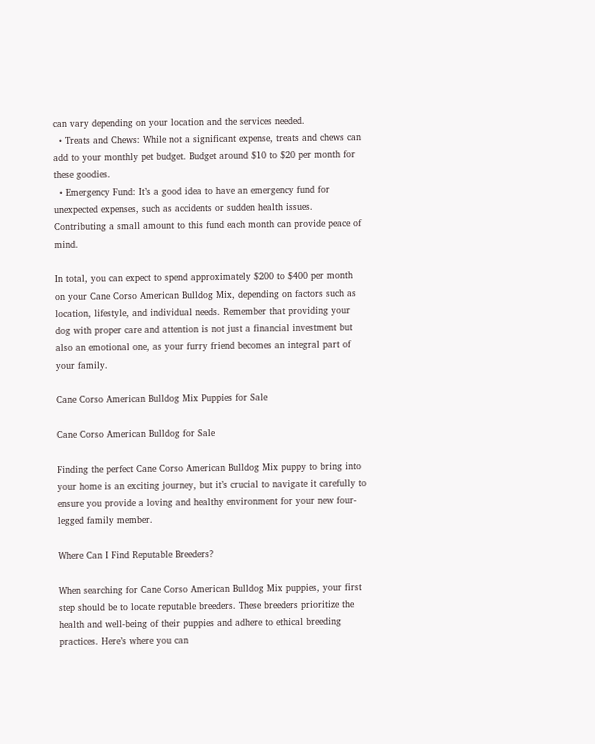can vary depending on your location and the services needed.
  • Treats and Chews: While not a significant expense, treats and chews can add to your monthly pet budget. Budget around $10 to $20 per month for these goodies.
  • Emergency Fund: It’s a good idea to have an emergency fund for unexpected expenses, such as accidents or sudden health issues. Contributing a small amount to this fund each month can provide peace of mind.

In total, you can expect to spend approximately $200 to $400 per month on your Cane Corso American Bulldog Mix, depending on factors such as location, lifestyle, and individual needs. Remember that providing your dog with proper care and attention is not just a financial investment but also an emotional one, as your furry friend becomes an integral part of your family.

Cane Corso American Bulldog Mix Puppies for Sale

Cane Corso American Bulldog for Sale

Finding the perfect Cane Corso American Bulldog Mix puppy to bring into your home is an exciting journey, but it’s crucial to navigate it carefully to ensure you provide a loving and healthy environment for your new four-legged family member.

Where Can I Find Reputable Breeders?

When searching for Cane Corso American Bulldog Mix puppies, your first step should be to locate reputable breeders. These breeders prioritize the health and well-being of their puppies and adhere to ethical breeding practices. Here’s where you can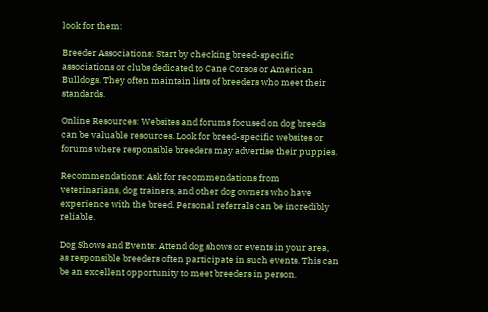look for them:

Breeder Associations: Start by checking breed-specific associations or clubs dedicated to Cane Corsos or American Bulldogs. They often maintain lists of breeders who meet their standards.

Online Resources: Websites and forums focused on dog breeds can be valuable resources. Look for breed-specific websites or forums where responsible breeders may advertise their puppies.

Recommendations: Ask for recommendations from veterinarians, dog trainers, and other dog owners who have experience with the breed. Personal referrals can be incredibly reliable.

Dog Shows and Events: Attend dog shows or events in your area, as responsible breeders often participate in such events. This can be an excellent opportunity to meet breeders in person.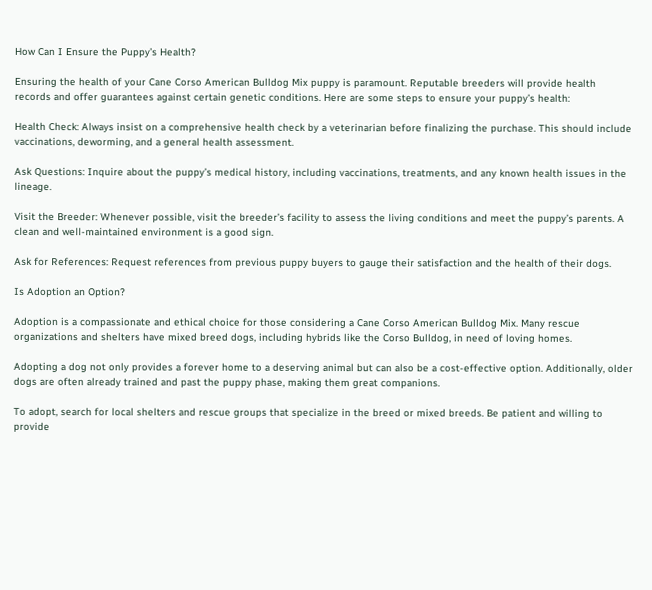How Can I Ensure the Puppy’s Health?

Ensuring the health of your Cane Corso American Bulldog Mix puppy is paramount. Reputable breeders will provide health records and offer guarantees against certain genetic conditions. Here are some steps to ensure your puppy’s health:

Health Check: Always insist on a comprehensive health check by a veterinarian before finalizing the purchase. This should include vaccinations, deworming, and a general health assessment.

Ask Questions: Inquire about the puppy’s medical history, including vaccinations, treatments, and any known health issues in the lineage.

Visit the Breeder: Whenever possible, visit the breeder’s facility to assess the living conditions and meet the puppy’s parents. A clean and well-maintained environment is a good sign.

Ask for References: Request references from previous puppy buyers to gauge their satisfaction and the health of their dogs.

Is Adoption an Option?

Adoption is a compassionate and ethical choice for those considering a Cane Corso American Bulldog Mix. Many rescue organizations and shelters have mixed breed dogs, including hybrids like the Corso Bulldog, in need of loving homes.

Adopting a dog not only provides a forever home to a deserving animal but can also be a cost-effective option. Additionally, older dogs are often already trained and past the puppy phase, making them great companions.

To adopt, search for local shelters and rescue groups that specialize in the breed or mixed breeds. Be patient and willing to provide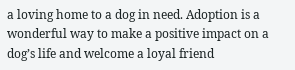a loving home to a dog in need. Adoption is a wonderful way to make a positive impact on a dog’s life and welcome a loyal friend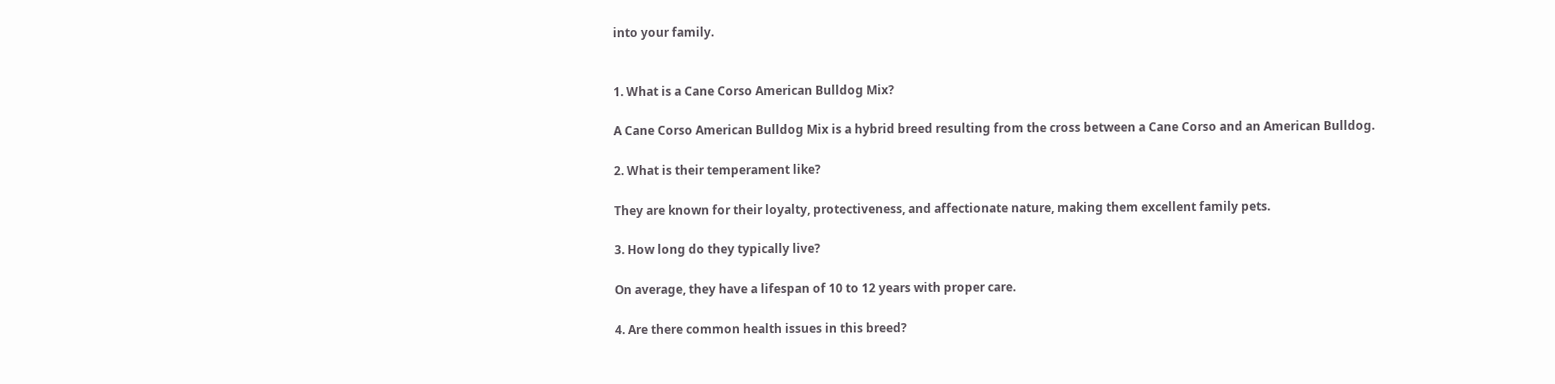into your family.


1. What is a Cane Corso American Bulldog Mix?

A Cane Corso American Bulldog Mix is a hybrid breed resulting from the cross between a Cane Corso and an American Bulldog.

2. What is their temperament like?

They are known for their loyalty, protectiveness, and affectionate nature, making them excellent family pets.

3. How long do they typically live?

On average, they have a lifespan of 10 to 12 years with proper care.

4. Are there common health issues in this breed?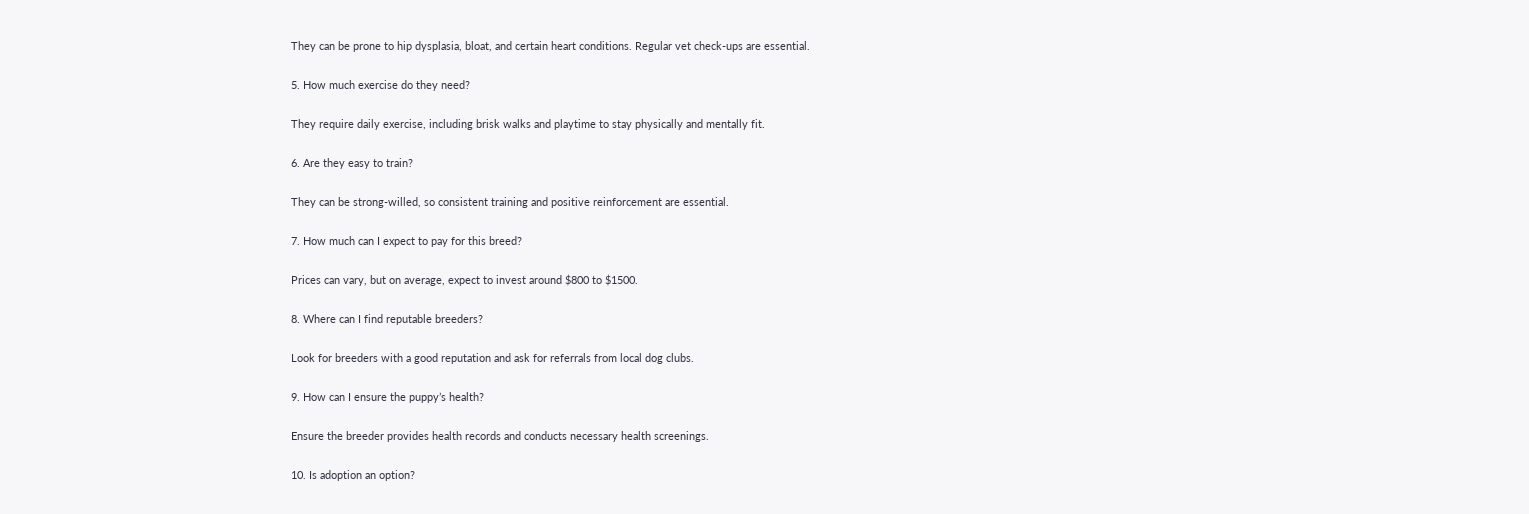They can be prone to hip dysplasia, bloat, and certain heart conditions. Regular vet check-ups are essential.

5. How much exercise do they need?

They require daily exercise, including brisk walks and playtime to stay physically and mentally fit.

6. Are they easy to train?

They can be strong-willed, so consistent training and positive reinforcement are essential.

7. How much can I expect to pay for this breed?

Prices can vary, but on average, expect to invest around $800 to $1500.

8. Where can I find reputable breeders?

Look for breeders with a good reputation and ask for referrals from local dog clubs.

9. How can I ensure the puppy’s health?

Ensure the breeder provides health records and conducts necessary health screenings.

10. Is adoption an option?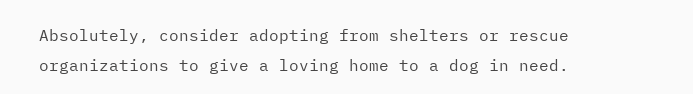Absolutely, consider adopting from shelters or rescue organizations to give a loving home to a dog in need.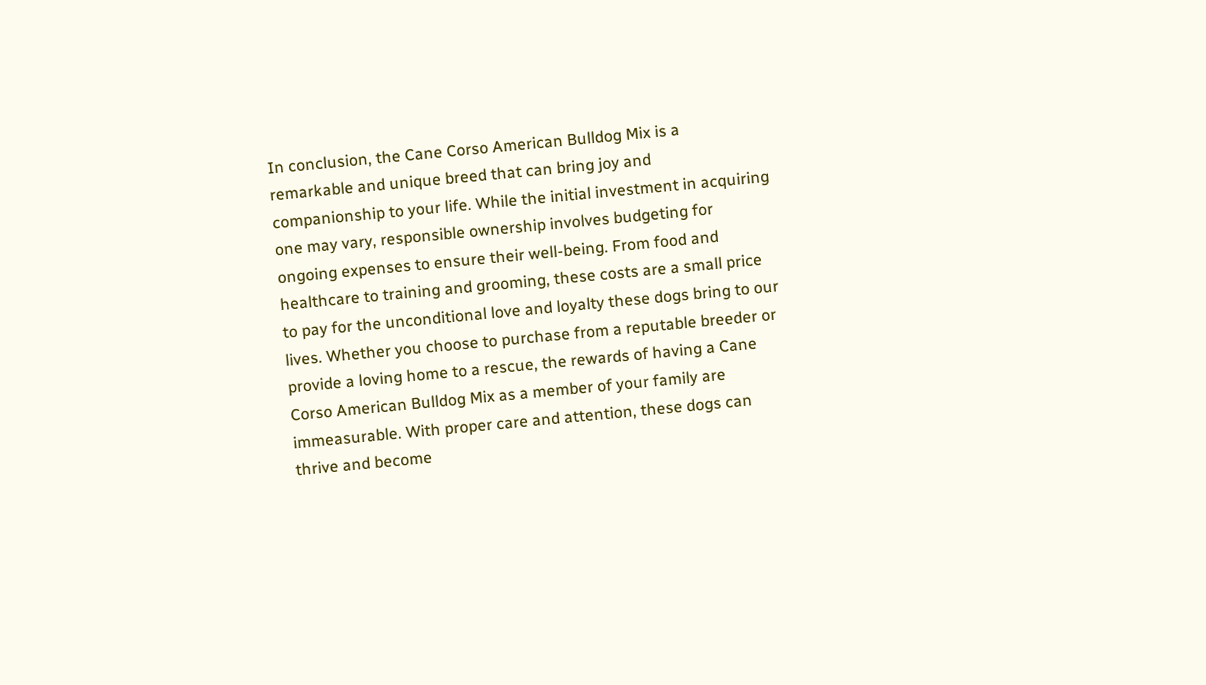In conclusion, the Cane Corso American Bulldog Mix is a remarkable and unique breed that can bring joy and companionship to your life. While the initial investment in acquiring one may vary, responsible ownership involves budgeting for ongoing expenses to ensure their well-being. From food and healthcare to training and grooming, these costs are a small price to pay for the unconditional love and loyalty these dogs bring to our lives. Whether you choose to purchase from a reputable breeder or provide a loving home to a rescue, the rewards of having a Cane Corso American Bulldog Mix as a member of your family are immeasurable. With proper care and attention, these dogs can thrive and become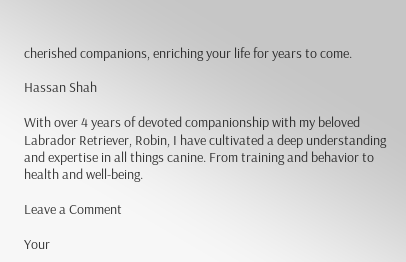cherished companions, enriching your life for years to come.

Hassan Shah

With over 4 years of devoted companionship with my beloved Labrador Retriever, Robin, I have cultivated a deep understanding and expertise in all things canine. From training and behavior to health and well-being.

Leave a Comment

Your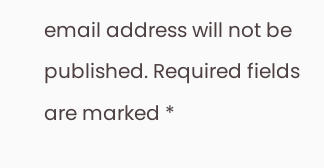email address will not be published. Required fields are marked *